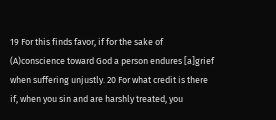19 For this finds favor, if for the sake of (A)conscience toward God a person endures [a]grief when suffering unjustly. 20 For what credit is there if, when you sin and are harshly treated, you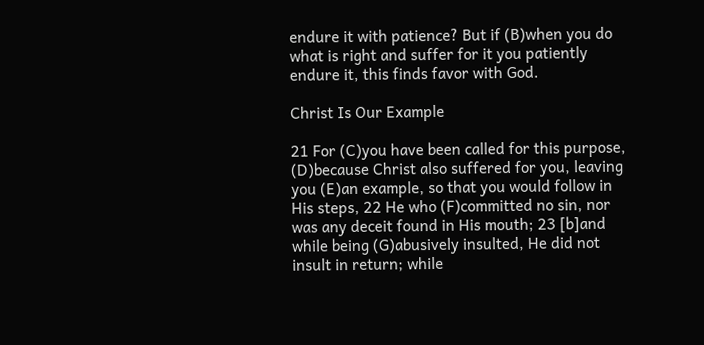endure it with patience? But if (B)when you do what is right and suffer for it you patiently endure it, this finds favor with God.

Christ Is Our Example

21 For (C)you have been called for this purpose, (D)because Christ also suffered for you, leaving you (E)an example, so that you would follow in His steps, 22 He who (F)committed no sin, nor was any deceit found in His mouth; 23 [b]and while being (G)abusively insulted, He did not insult in return; while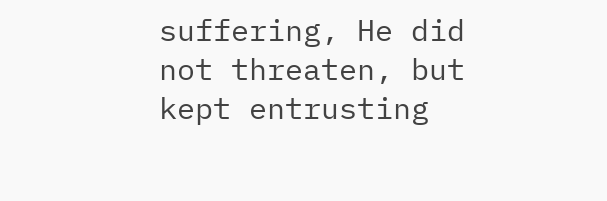suffering, He did not threaten, but kept entrusting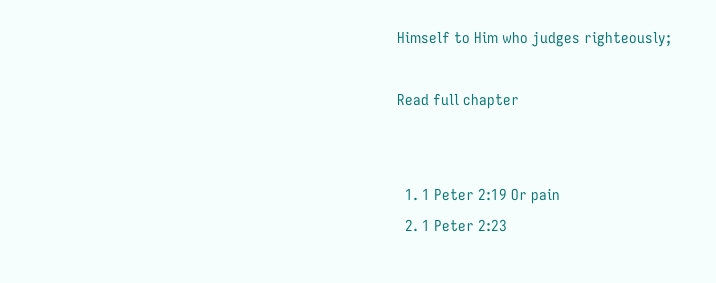Himself to Him who judges righteously;

Read full chapter


  1. 1 Peter 2:19 Or pain
  2. 1 Peter 2:23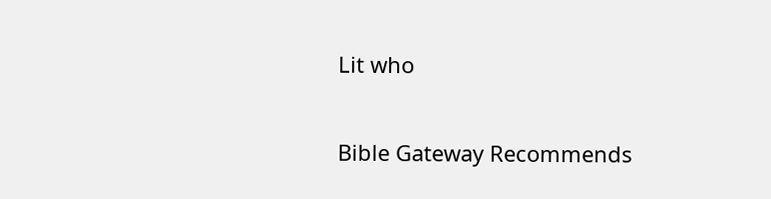Lit who

Bible Gateway Recommends